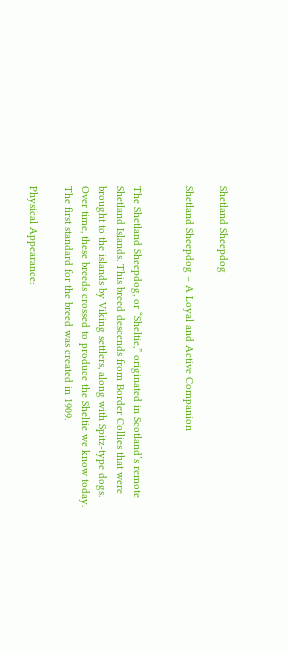Shetland Sheepdog

Shetland Sheepdog – A Loyal and Active Companion


The Shetland Sheepdog, or “Sheltie,” originated in Scotland’s remote Shetland Islands. This breed descends from Border Collies that were brought to the islands by Viking settlers, along with Spitz-type dogs. Over time, these breeds crossed to produce the Sheltie we know today. The first standard for the breed was created in 1909.

Physical Appearance: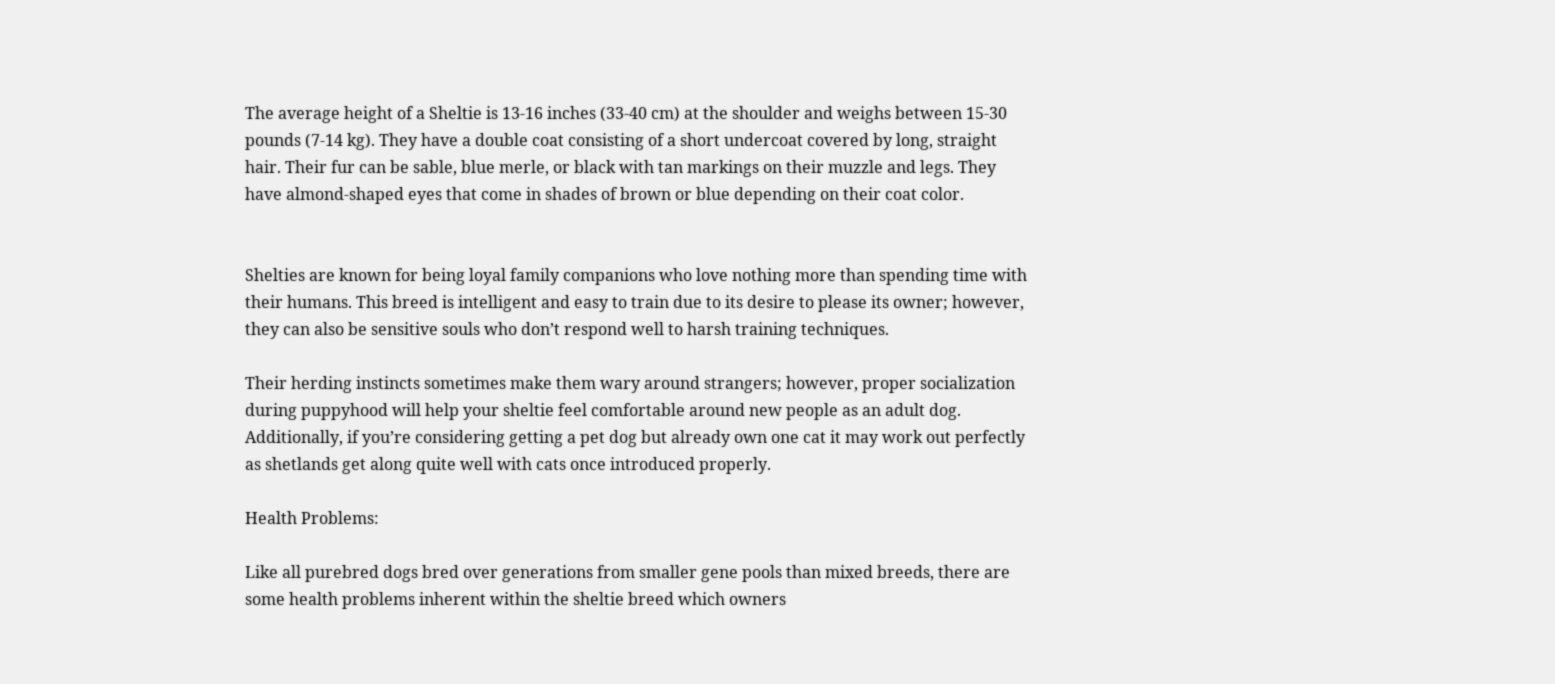The average height of a Sheltie is 13-16 inches (33-40 cm) at the shoulder and weighs between 15-30 pounds (7-14 kg). They have a double coat consisting of a short undercoat covered by long, straight hair. Their fur can be sable, blue merle, or black with tan markings on their muzzle and legs. They have almond-shaped eyes that come in shades of brown or blue depending on their coat color.


Shelties are known for being loyal family companions who love nothing more than spending time with their humans. This breed is intelligent and easy to train due to its desire to please its owner; however, they can also be sensitive souls who don’t respond well to harsh training techniques.

Their herding instincts sometimes make them wary around strangers; however, proper socialization during puppyhood will help your sheltie feel comfortable around new people as an adult dog. Additionally, if you’re considering getting a pet dog but already own one cat it may work out perfectly as shetlands get along quite well with cats once introduced properly.

Health Problems:

Like all purebred dogs bred over generations from smaller gene pools than mixed breeds, there are some health problems inherent within the sheltie breed which owners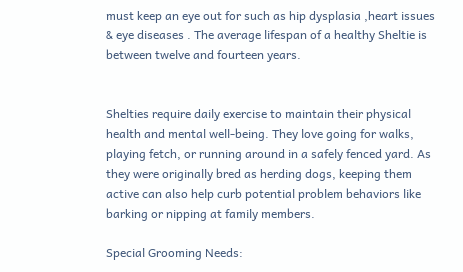must keep an eye out for such as hip dysplasia ,heart issues & eye diseases . The average lifespan of a healthy Sheltie is between twelve and fourteen years.


Shelties require daily exercise to maintain their physical health and mental well-being. They love going for walks, playing fetch, or running around in a safely fenced yard. As they were originally bred as herding dogs, keeping them active can also help curb potential problem behaviors like barking or nipping at family members.

Special Grooming Needs: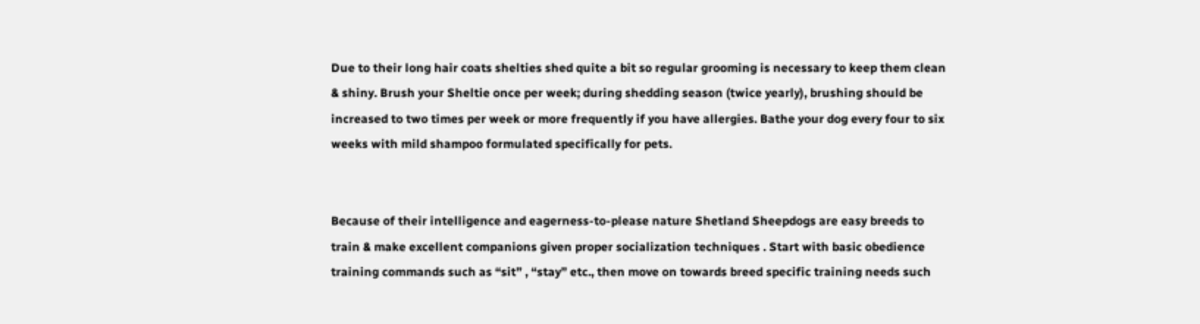Due to their long hair coats shelties shed quite a bit so regular grooming is necessary to keep them clean & shiny. Brush your Sheltie once per week; during shedding season (twice yearly), brushing should be increased to two times per week or more frequently if you have allergies. Bathe your dog every four to six weeks with mild shampoo formulated specifically for pets.


Because of their intelligence and eagerness-to-please nature Shetland Sheepdogs are easy breeds to train & make excellent companions given proper socialization techniques . Start with basic obedience training commands such as “sit” , “stay” etc., then move on towards breed specific training needs such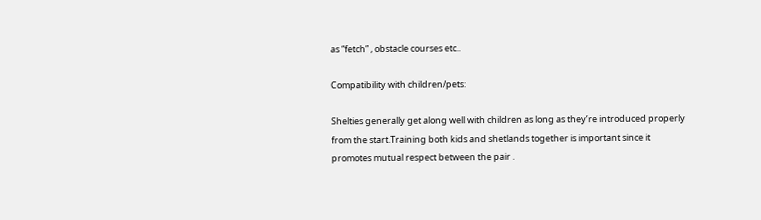as “fetch” , obstacle courses etc..

Compatibility with children/pets:

Shelties generally get along well with children as long as they’re introduced properly from the start.Training both kids and shetlands together is important since it promotes mutual respect between the pair .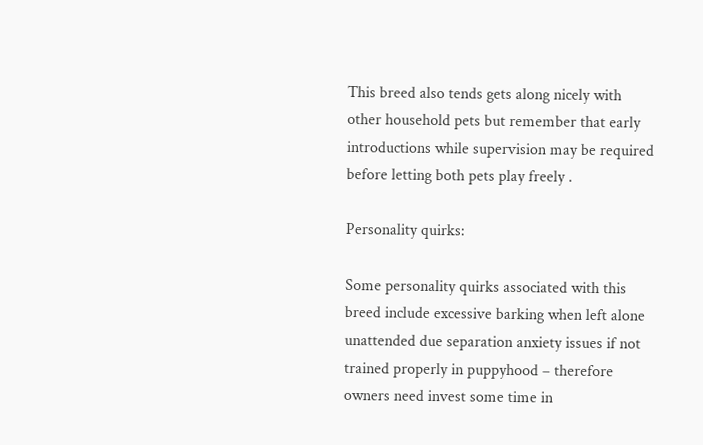This breed also tends gets along nicely with other household pets but remember that early introductions while supervision may be required before letting both pets play freely .

Personality quirks:

Some personality quirks associated with this breed include excessive barking when left alone unattended due separation anxiety issues if not trained properly in puppyhood – therefore owners need invest some time in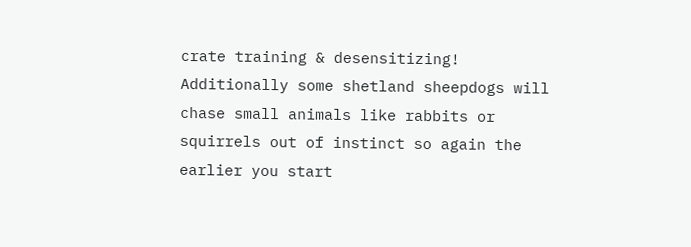crate training & desensitizing! Additionally some shetland sheepdogs will chase small animals like rabbits or squirrels out of instinct so again the earlier you start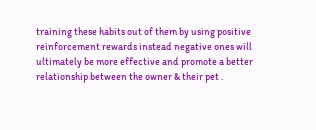training these habits out of them by using positive reinforcement rewards instead negative ones will ultimately be more effective and promote a better relationship between the owner & their pet .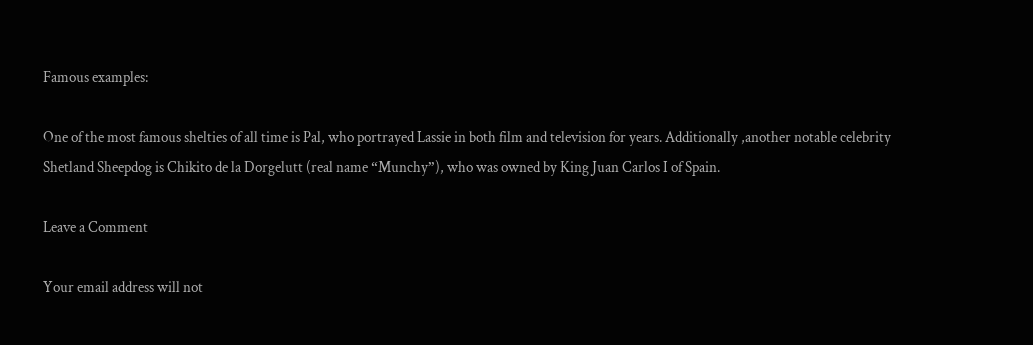Famous examples:

One of the most famous shelties of all time is Pal, who portrayed Lassie in both film and television for years. Additionally ,another notable celebrity Shetland Sheepdog is Chikito de la Dorgelutt (real name “Munchy”), who was owned by King Juan Carlos I of Spain.

Leave a Comment

Your email address will not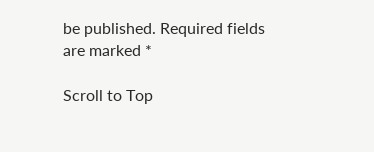be published. Required fields are marked *

Scroll to Top